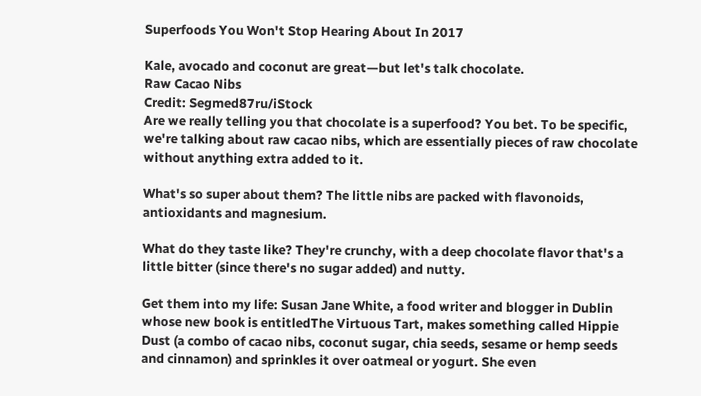Superfoods You Won't Stop Hearing About In 2017

Kale, avocado and coconut are great—but let's talk chocolate.
Raw Cacao Nibs
Credit: Segmed87ru/iStock
Are we really telling you that chocolate is a superfood? You bet. To be specific, we're talking about raw cacao nibs, which are essentially pieces of raw chocolate without anything extra added to it.

What's so super about them? The little nibs are packed with flavonoids, antioxidants and magnesium.

What do they taste like? They're crunchy, with a deep chocolate flavor that's a little bitter (since there's no sugar added) and nutty.

Get them into my life: Susan Jane White, a food writer and blogger in Dublin whose new book is entitledThe Virtuous Tart, makes something called Hippie Dust (a combo of cacao nibs, coconut sugar, chia seeds, sesame or hemp seeds and cinnamon) and sprinkles it over oatmeal or yogurt. She even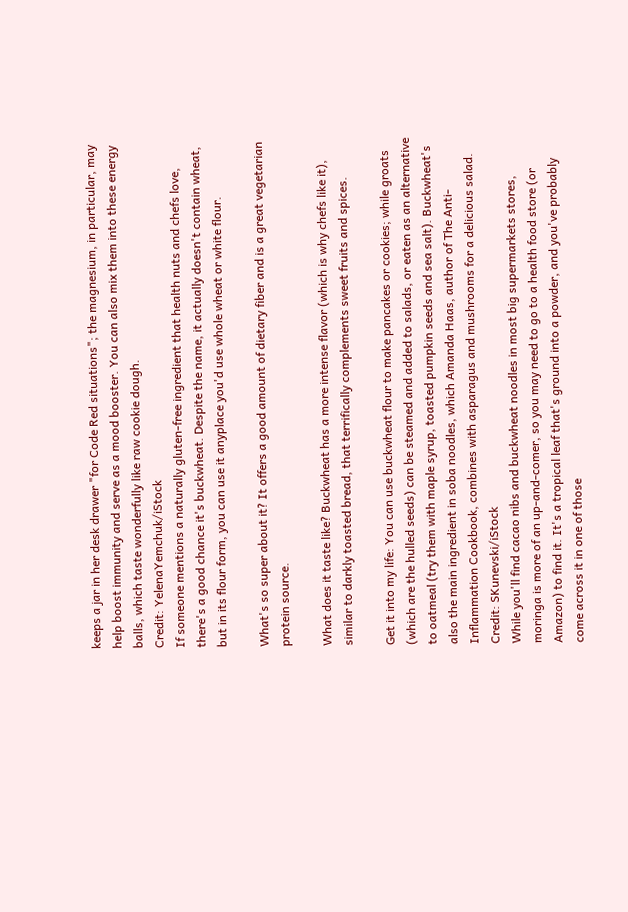keeps a jar in her desk drawer "for Code Red situations"; the magnesium, in particular, may help boost immunity and serve as a mood booster. You can also mix them into these energy balls, which taste wonderfully like raw cookie dough.
Credit: YelenaYemchuk/iStock
If someone mentions a naturally gluten-free ingredient that health nuts and chefs love, there's a good chance it's buckwheat. Despite the name, it actually doesn't contain wheat, but in its flour form, you can use it anyplace you'd use whole wheat or white flour.

What's so super about it? It offers a good amount of dietary fiber and is a great vegetarian protein source.

What does it taste like? Buckwheat has a more intense flavor (which is why chefs like it), similar to darkly toasted bread, that terrifically complements sweet fruits and spices.

Get it into my life: You can use buckwheat flour to make pancakes or cookies; while groats (which are the hulled seeds) can be steamed and added to salads, or eaten as an alternative to oatmeal (try them with maple syrup, toasted pumpkin seeds and sea salt). Buckwheat's also the main ingredient in soba noodles, which Amanda Haas, author of The Anti-Inflammation Cookbook, combines with asparagus and mushrooms for a delicious salad.
Credit: SKunevski/iStock
While you'll find cacao nibs and buckwheat noodles in most big supermarkets stores, moringa is more of an up-and-comer, so you may need to go to a health food store (or Amazon) to find it. It's a tropical leaf that's ground into a powder, and you've probably come across it in one of those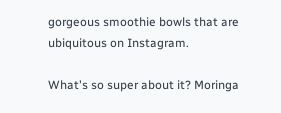gorgeous smoothie bowls that are ubiquitous on Instagram.

What's so super about it? Moringa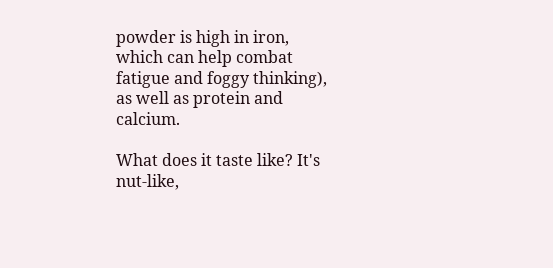powder is high in iron, which can help combat fatigue and foggy thinking), as well as protein and calcium.

What does it taste like? It's nut-like,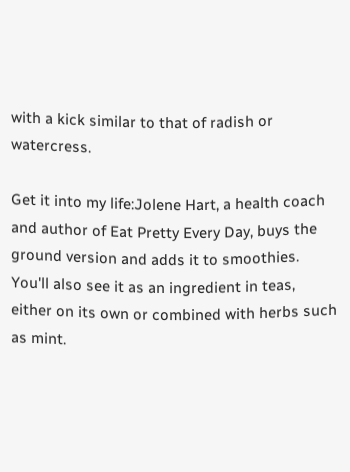with a kick similar to that of radish or watercress.

Get it into my life:Jolene Hart, a health coach and author of Eat Pretty Every Day, buys the ground version and adds it to smoothies. You'll also see it as an ingredient in teas, either on its own or combined with herbs such as mint.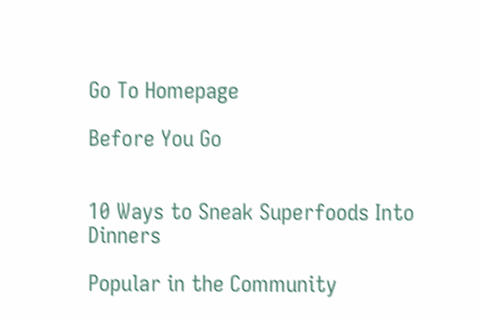Go To Homepage

Before You Go


10 Ways to Sneak Superfoods Into Dinners

Popular in the Community